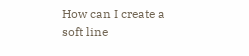How can I create a soft line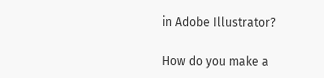in Adobe Illustrator?

How do you make a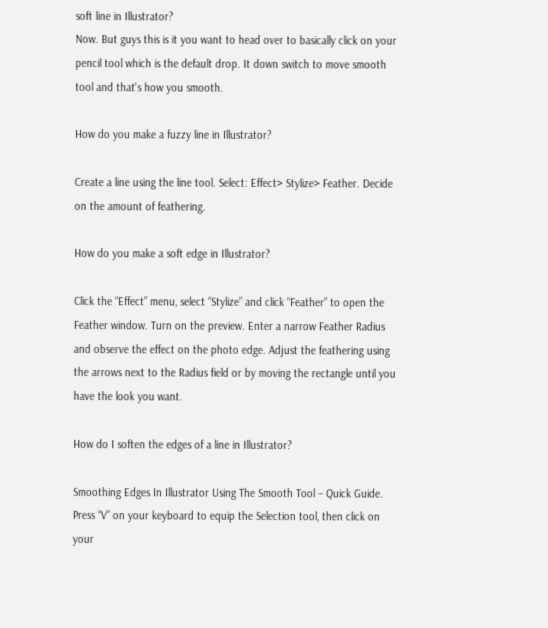soft line in Illustrator?
Now. But guys this is it you want to head over to basically click on your pencil tool which is the default drop. It down switch to move smooth tool and that's how you smooth.

How do you make a fuzzy line in Illustrator?

Create a line using the line tool. Select: Effect> Stylize> Feather. Decide on the amount of feathering.

How do you make a soft edge in Illustrator?

Click the “Effect” menu, select “Stylize” and click “Feather” to open the Feather window. Turn on the preview. Enter a narrow Feather Radius and observe the effect on the photo edge. Adjust the feathering using the arrows next to the Radius field or by moving the rectangle until you have the look you want.

How do I soften the edges of a line in Illustrator?

Smoothing Edges In Illustrator Using The Smooth Tool – Quick Guide. Press “V” on your keyboard to equip the Selection tool, then click on your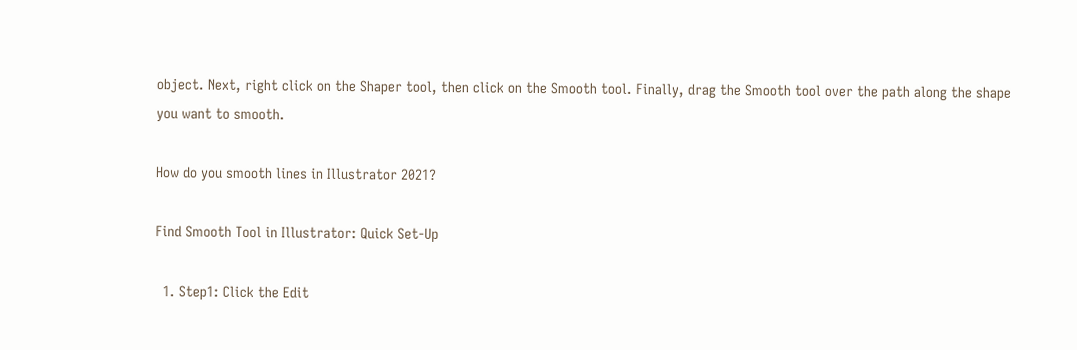object. Next, right click on the Shaper tool, then click on the Smooth tool. Finally, drag the Smooth tool over the path along the shape you want to smooth.

How do you smooth lines in Illustrator 2021?

Find Smooth Tool in Illustrator: Quick Set-Up

  1. Step1: Click the Edit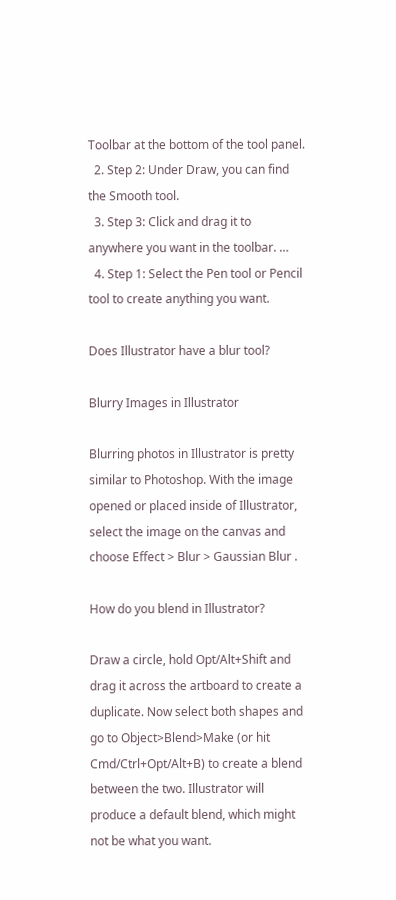Toolbar at the bottom of the tool panel.
  2. Step 2: Under Draw, you can find the Smooth tool.
  3. Step 3: Click and drag it to anywhere you want in the toolbar. …
  4. Step 1: Select the Pen tool or Pencil tool to create anything you want.

Does Illustrator have a blur tool?

Blurry Images in Illustrator

Blurring photos in Illustrator is pretty similar to Photoshop. With the image opened or placed inside of Illustrator, select the image on the canvas and choose Effect > Blur > Gaussian Blur .

How do you blend in Illustrator?

Draw a circle, hold Opt/Alt+Shift and drag it across the artboard to create a duplicate. Now select both shapes and go to Object>Blend>Make (or hit Cmd/Ctrl+Opt/Alt+B) to create a blend between the two. Illustrator will produce a default blend, which might not be what you want.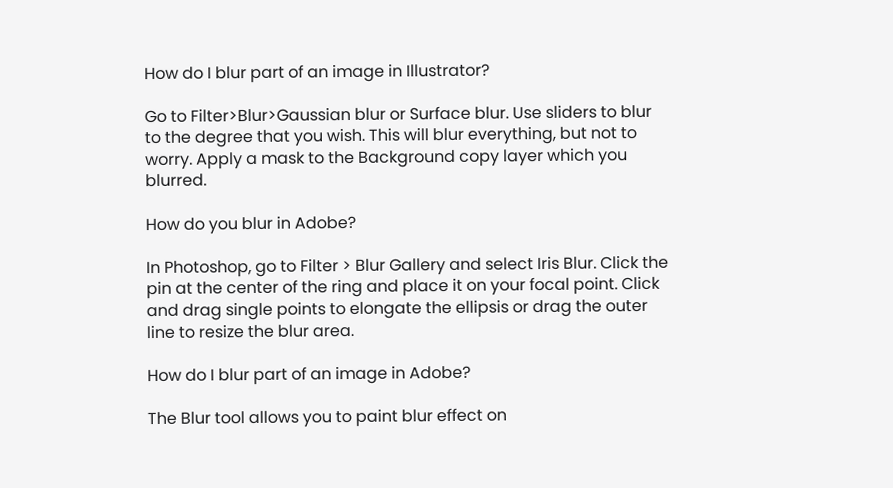How do I blur part of an image in Illustrator?

Go to Filter>Blur>Gaussian blur or Surface blur. Use sliders to blur to the degree that you wish. This will blur everything, but not to worry. Apply a mask to the Background copy layer which you blurred.

How do you blur in Adobe?

In Photoshop, go to Filter > Blur Gallery and select Iris Blur. Click the pin at the center of the ring and place it on your focal point. Click and drag single points to elongate the ellipsis or drag the outer line to resize the blur area.

How do I blur part of an image in Adobe?

The Blur tool allows you to paint blur effect on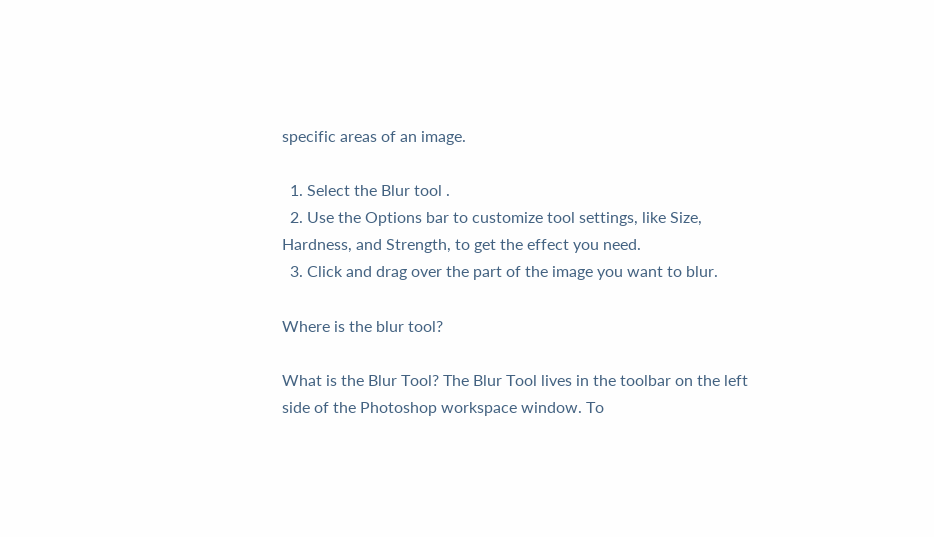specific areas of an image.

  1. Select the Blur tool .
  2. Use the Options bar to customize tool settings, like Size, Hardness, and Strength, to get the effect you need.
  3. Click and drag over the part of the image you want to blur.

Where is the blur tool?

What is the Blur Tool? The Blur Tool lives in the toolbar on the left side of the Photoshop workspace window. To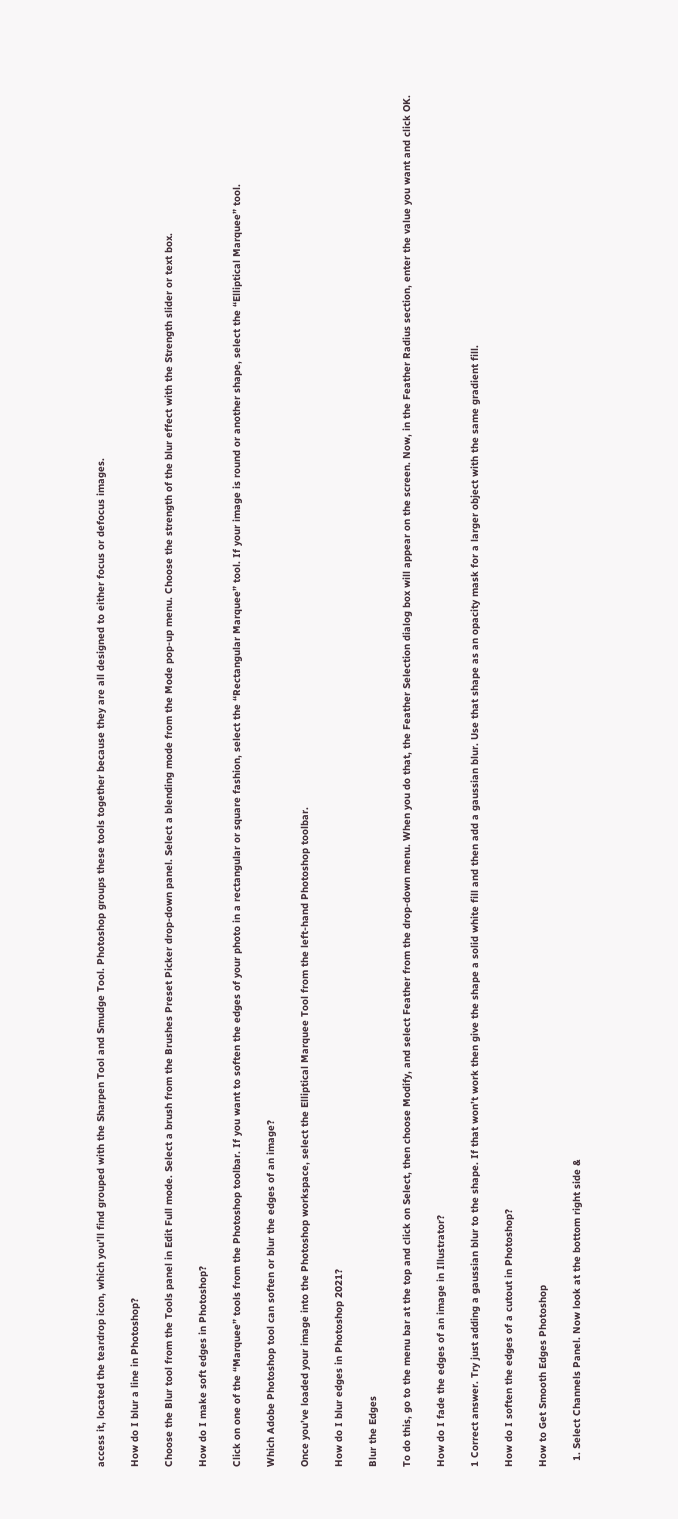access it, located the teardrop icon, which you’ll find grouped with the Sharpen Tool and Smudge Tool. Photoshop groups these tools together because they are all designed to either focus or defocus images.

How do I blur a line in Photoshop?

Choose the Blur tool from the Tools panel in Edit Full mode. Select a brush from the Brushes Preset Picker drop-down panel. Select a blending mode from the Mode pop-up menu. Choose the strength of the blur effect with the Strength slider or text box.

How do I make soft edges in Photoshop?

Click on one of the “Marquee” tools from the Photoshop toolbar. If you want to soften the edges of your photo in a rectangular or square fashion, select the “Rectangular Marquee” tool. If your image is round or another shape, select the “Elliptical Marquee” tool.

Which Adobe Photoshop tool can soften or blur the edges of an image?

Once you’ve loaded your image into the Photoshop workspace, select the Elliptical Marquee Tool from the left-hand Photoshop toolbar.

How do I blur edges in Photoshop 2021?

Blur the Edges

To do this, go to the menu bar at the top and click on Select, then choose Modify, and select Feather from the drop-down menu. When you do that, the Feather Selection dialog box will appear on the screen. Now, in the Feather Radius section, enter the value you want and click OK.

How do I fade the edges of an image in Illustrator?

1 Correct answer. Try just adding a gaussian blur to the shape. If that won’t work then give the shape a solid white fill and then add a gaussian blur. Use that shape as an opacity mask for a larger object with the same gradient fill.

How do I soften the edges of a cutout in Photoshop?

How to Get Smooth Edges Photoshop

  1. Select Channels Panel. Now look at the bottom right side &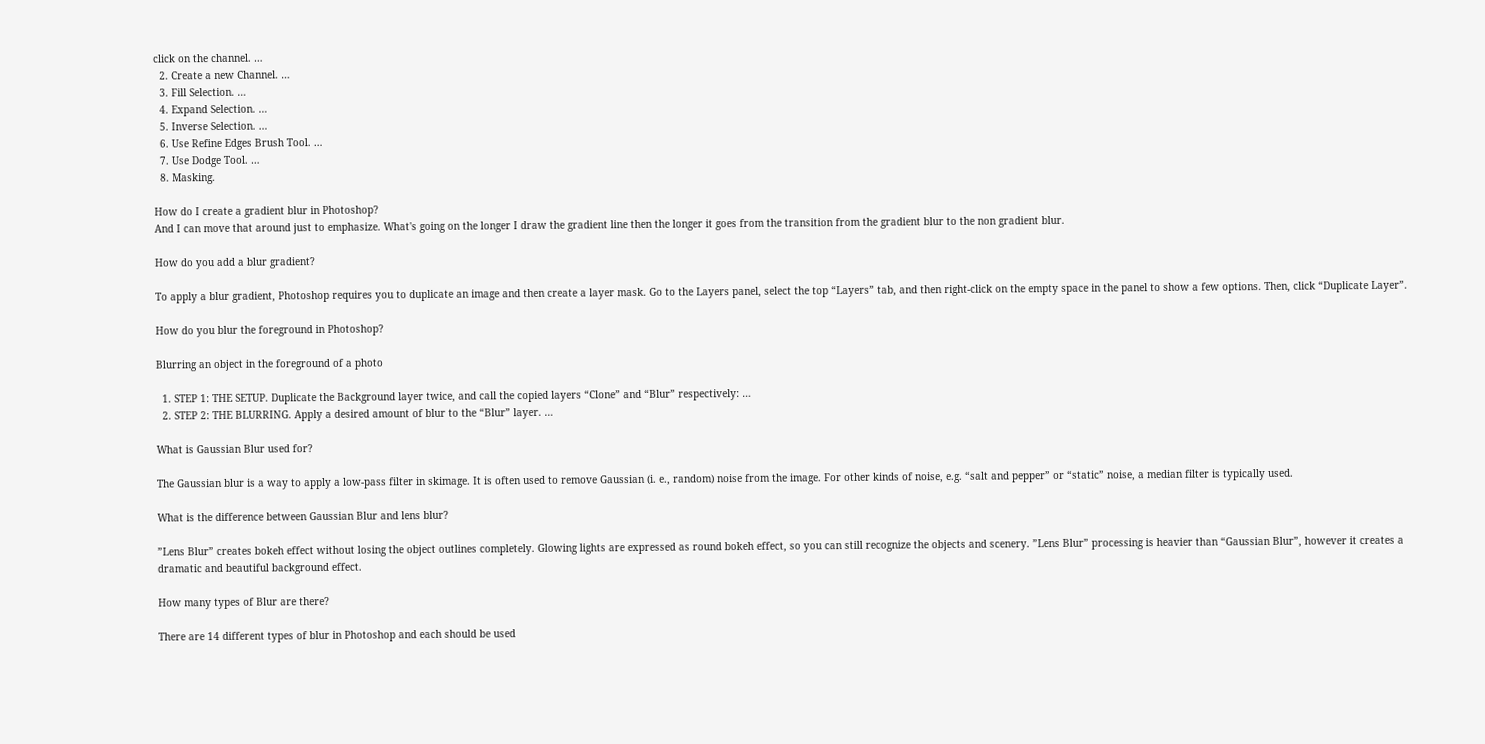click on the channel. …
  2. Create a new Channel. …
  3. Fill Selection. …
  4. Expand Selection. …
  5. Inverse Selection. …
  6. Use Refine Edges Brush Tool. …
  7. Use Dodge Tool. …
  8. Masking.

How do I create a gradient blur in Photoshop?
And I can move that around just to emphasize. What's going on the longer I draw the gradient line then the longer it goes from the transition from the gradient blur to the non gradient blur.

How do you add a blur gradient?

To apply a blur gradient, Photoshop requires you to duplicate an image and then create a layer mask. Go to the Layers panel, select the top “Layers” tab, and then right-click on the empty space in the panel to show a few options. Then, click “Duplicate Layer”.

How do you blur the foreground in Photoshop?

Blurring an object in the foreground of a photo

  1. STEP 1: THE SETUP. Duplicate the Background layer twice, and call the copied layers “Clone” and “Blur” respectively: …
  2. STEP 2: THE BLURRING. Apply a desired amount of blur to the “Blur” layer. …

What is Gaussian Blur used for?

The Gaussian blur is a way to apply a low-pass filter in skimage. It is often used to remove Gaussian (i. e., random) noise from the image. For other kinds of noise, e.g. “salt and pepper” or “static” noise, a median filter is typically used.

What is the difference between Gaussian Blur and lens blur?

”Lens Blur” creates bokeh effect without losing the object outlines completely. Glowing lights are expressed as round bokeh effect, so you can still recognize the objects and scenery. ”Lens Blur” processing is heavier than “Gaussian Blur”, however it creates a dramatic and beautiful background effect.

How many types of Blur are there?

There are 14 different types of blur in Photoshop and each should be used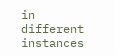in different instances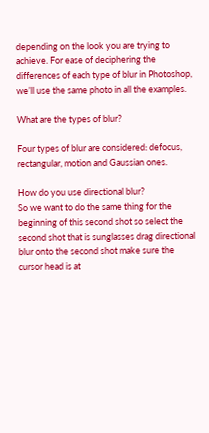depending on the look you are trying to achieve. For ease of deciphering the differences of each type of blur in Photoshop, we’ll use the same photo in all the examples.

What are the types of blur?

Four types of blur are considered: defocus, rectangular, motion and Gaussian ones.

How do you use directional blur?
So we want to do the same thing for the beginning of this second shot so select the second shot that is sunglasses drag directional blur onto the second shot make sure the cursor head is at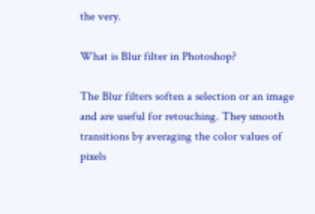the very.

What is Blur filter in Photoshop?

The Blur filters soften a selection or an image and are useful for retouching. They smooth transitions by averaging the color values of pixels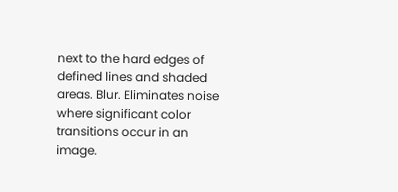next to the hard edges of defined lines and shaded areas. Blur. Eliminates noise where significant color transitions occur in an image.